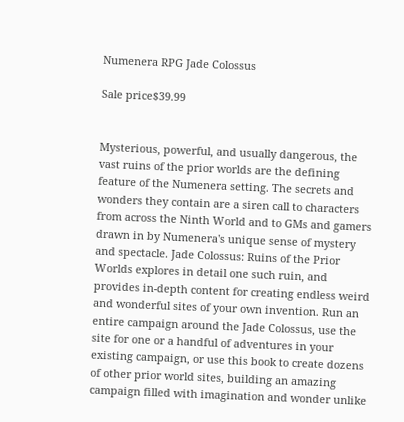Numenera RPG Jade Colossus

Sale price$39.99


Mysterious, powerful, and usually dangerous, the vast ruins of the prior worlds are the defining feature of the Numenera setting. The secrets and wonders they contain are a siren call to characters from across the Ninth World and to GMs and gamers drawn in by Numenera's unique sense of mystery and spectacle. Jade Colossus: Ruins of the Prior Worlds explores in detail one such ruin, and provides in-depth content for creating endless weird and wonderful sites of your own invention. Run an entire campaign around the Jade Colossus, use the site for one or a handful of adventures in your existing campaign, or use this book to create dozens of other prior world sites, building an amazing campaign filled with imagination and wonder unlike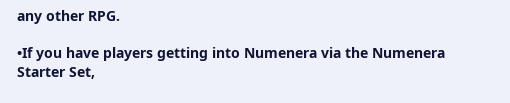any other RPG.

•If you have players getting into Numenera via the Numenera Starter Set,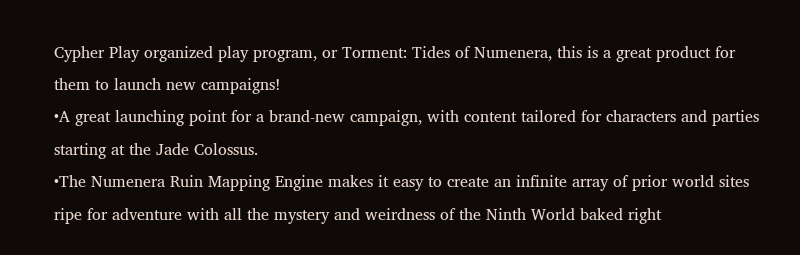Cypher Play organized play program, or Torment: Tides of Numenera, this is a great product for them to launch new campaigns!
•A great launching point for a brand-new campaign, with content tailored for characters and parties starting at the Jade Colossus.
•The Numenera Ruin Mapping Engine makes it easy to create an infinite array of prior world sites ripe for adventure with all the mystery and weirdness of the Ninth World baked right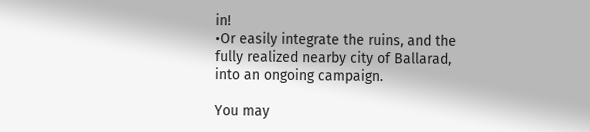in!
•Or easily integrate the ruins, and the fully realized nearby city of Ballarad, into an ongoing campaign.

You may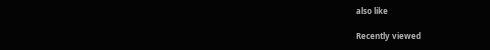also like

Recently viewed